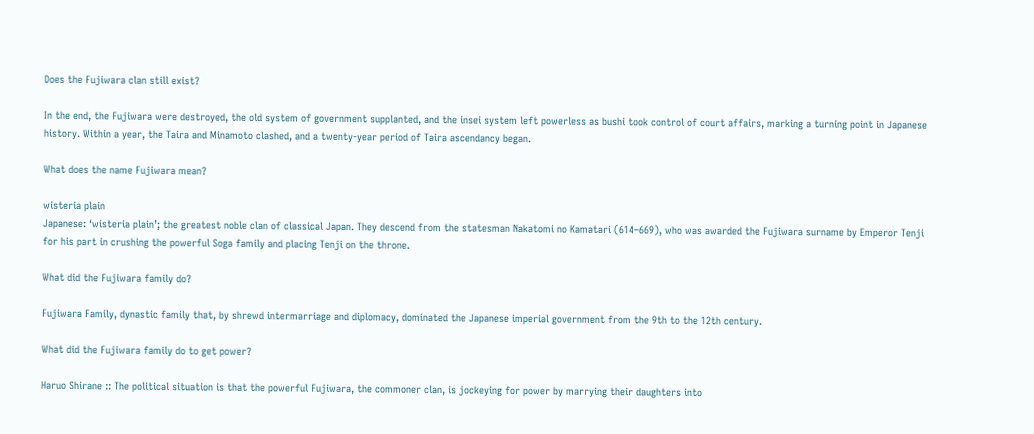Does the Fujiwara clan still exist?

In the end, the Fujiwara were destroyed, the old system of government supplanted, and the insei system left powerless as bushi took control of court affairs, marking a turning point in Japanese history. Within a year, the Taira and Minamoto clashed, and a twenty-year period of Taira ascendancy began.

What does the name Fujiwara mean?

wisteria plain
Japanese: ‘wisteria plain’; the greatest noble clan of classical Japan. They descend from the statesman Nakatomi no Kamatari (614–669), who was awarded the Fujiwara surname by Emperor Tenji for his part in crushing the powerful Soga family and placing Tenji on the throne.

What did the Fujiwara family do?

Fujiwara Family, dynastic family that, by shrewd intermarriage and diplomacy, dominated the Japanese imperial government from the 9th to the 12th century.

What did the Fujiwara family do to get power?

Haruo Shirane :: The political situation is that the powerful Fujiwara, the commoner clan, is jockeying for power by marrying their daughters into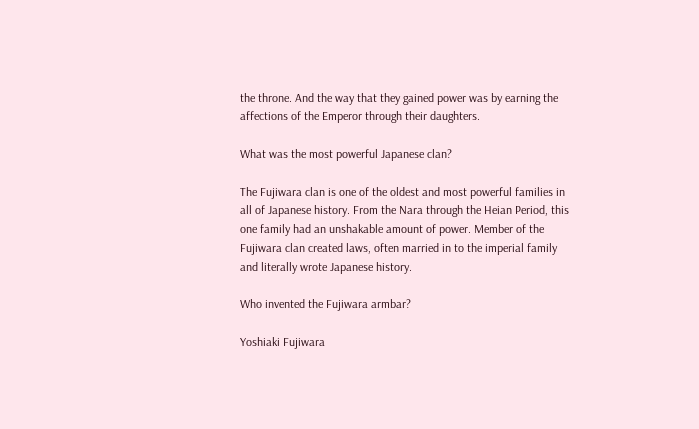the throne. And the way that they gained power was by earning the affections of the Emperor through their daughters.

What was the most powerful Japanese clan?

The Fujiwara clan is one of the oldest and most powerful families in all of Japanese history. From the Nara through the Heian Period, this one family had an unshakable amount of power. Member of the Fujiwara clan created laws, often married in to the imperial family and literally wrote Japanese history.

Who invented the Fujiwara armbar?

Yoshiaki Fujiwara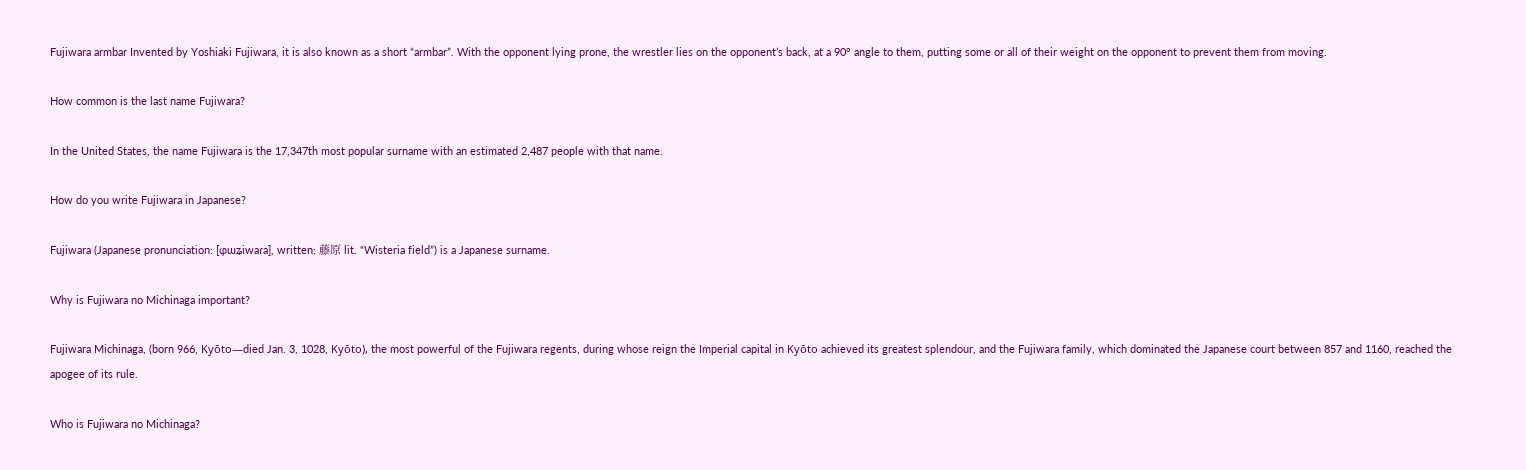Fujiwara armbar Invented by Yoshiaki Fujiwara, it is also known as a short “armbar”. With the opponent lying prone, the wrestler lies on the opponent’s back, at a 90° angle to them, putting some or all of their weight on the opponent to prevent them from moving.

How common is the last name Fujiwara?

In the United States, the name Fujiwara is the 17,347th most popular surname with an estimated 2,487 people with that name.

How do you write Fujiwara in Japanese?

Fujiwara (Japanese pronunciation: [ɸɯʑiwaɾa], written: 藤原 lit. “Wisteria field”) is a Japanese surname.

Why is Fujiwara no Michinaga important?

Fujiwara Michinaga, (born 966, Kyōto—died Jan. 3, 1028, Kyōto), the most powerful of the Fujiwara regents, during whose reign the Imperial capital in Kyōto achieved its greatest splendour, and the Fujiwara family, which dominated the Japanese court between 857 and 1160, reached the apogee of its rule.

Who is Fujiwara no Michinaga?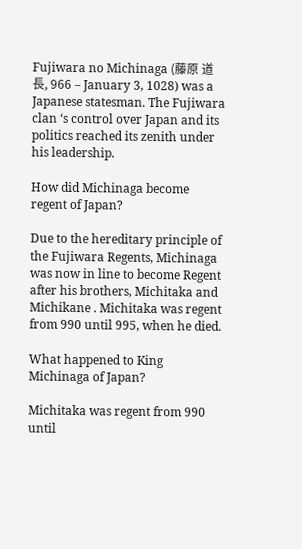Fujiwara no Michinaga (藤原 道長, 966 – January 3, 1028) was a Japanese statesman. The Fujiwara clan ‘s control over Japan and its politics reached its zenith under his leadership.

How did Michinaga become regent of Japan?

Due to the hereditary principle of the Fujiwara Regents, Michinaga was now in line to become Regent after his brothers, Michitaka and Michikane . Michitaka was regent from 990 until 995, when he died.

What happened to King Michinaga of Japan?

Michitaka was regent from 990 until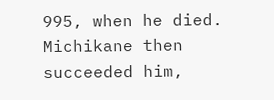995, when he died. Michikane then succeeded him,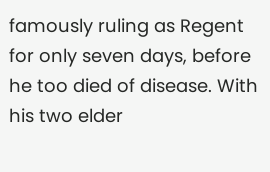famously ruling as Regent for only seven days, before he too died of disease. With his two elder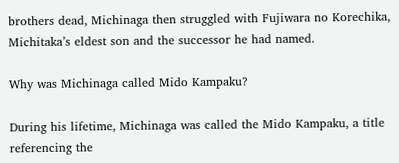brothers dead, Michinaga then struggled with Fujiwara no Korechika, Michitaka’s eldest son and the successor he had named.

Why was Michinaga called Mido Kampaku?

During his lifetime, Michinaga was called the Mido Kampaku, a title referencing the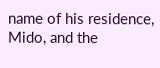name of his residence, Mido, and the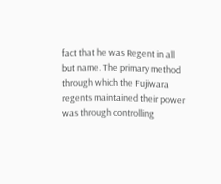fact that he was Regent in all but name. The primary method through which the Fujiwara regents maintained their power was through controlling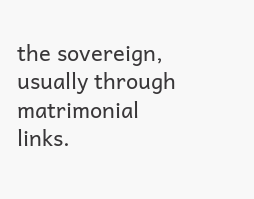the sovereign, usually through matrimonial links.